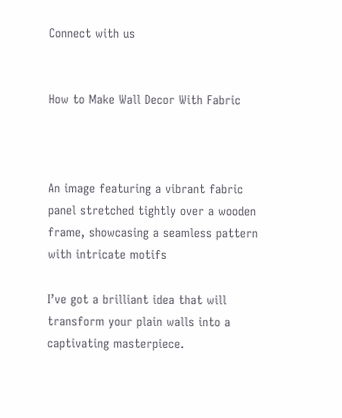Connect with us


How to Make Wall Decor With Fabric



An image featuring a vibrant fabric panel stretched tightly over a wooden frame, showcasing a seamless pattern with intricate motifs

I’ve got a brilliant idea that will transform your plain walls into a captivating masterpiece.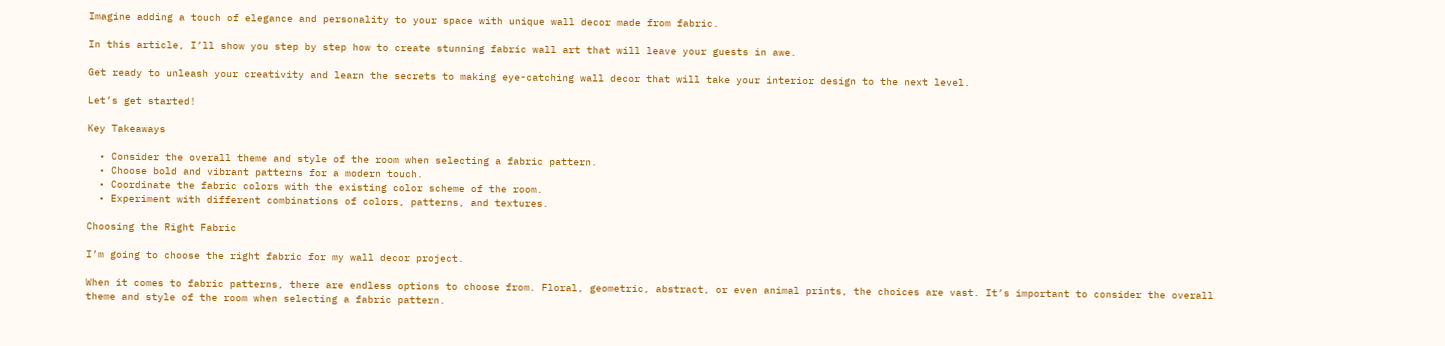Imagine adding a touch of elegance and personality to your space with unique wall decor made from fabric.

In this article, I’ll show you step by step how to create stunning fabric wall art that will leave your guests in awe.

Get ready to unleash your creativity and learn the secrets to making eye-catching wall decor that will take your interior design to the next level.

Let’s get started!

Key Takeaways

  • Consider the overall theme and style of the room when selecting a fabric pattern.
  • Choose bold and vibrant patterns for a modern touch.
  • Coordinate the fabric colors with the existing color scheme of the room.
  • Experiment with different combinations of colors, patterns, and textures.

Choosing the Right Fabric

I’m going to choose the right fabric for my wall decor project.

When it comes to fabric patterns, there are endless options to choose from. Floral, geometric, abstract, or even animal prints, the choices are vast. It’s important to consider the overall theme and style of the room when selecting a fabric pattern.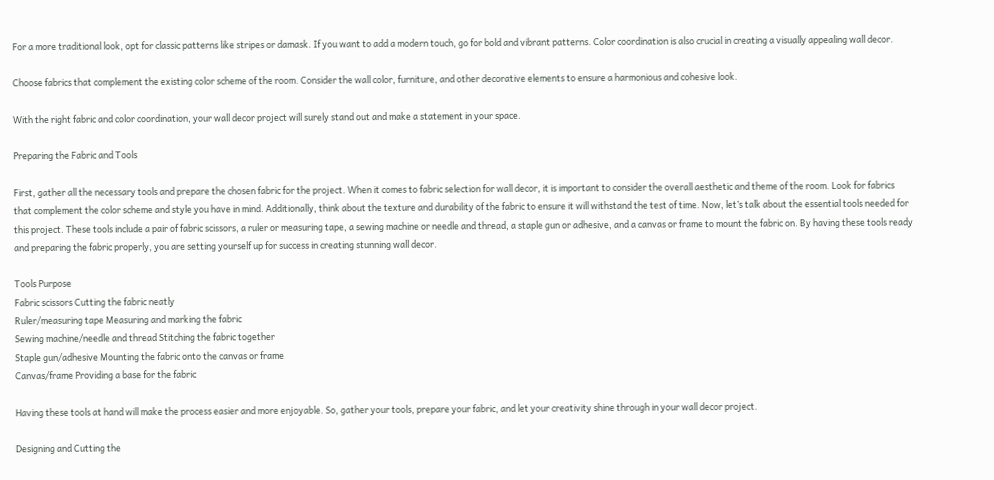For a more traditional look, opt for classic patterns like stripes or damask. If you want to add a modern touch, go for bold and vibrant patterns. Color coordination is also crucial in creating a visually appealing wall decor.

Choose fabrics that complement the existing color scheme of the room. Consider the wall color, furniture, and other decorative elements to ensure a harmonious and cohesive look.

With the right fabric and color coordination, your wall decor project will surely stand out and make a statement in your space.

Preparing the Fabric and Tools

First, gather all the necessary tools and prepare the chosen fabric for the project. When it comes to fabric selection for wall decor, it is important to consider the overall aesthetic and theme of the room. Look for fabrics that complement the color scheme and style you have in mind. Additionally, think about the texture and durability of the fabric to ensure it will withstand the test of time. Now, let’s talk about the essential tools needed for this project. These tools include a pair of fabric scissors, a ruler or measuring tape, a sewing machine or needle and thread, a staple gun or adhesive, and a canvas or frame to mount the fabric on. By having these tools ready and preparing the fabric properly, you are setting yourself up for success in creating stunning wall decor.

Tools Purpose
Fabric scissors Cutting the fabric neatly
Ruler/measuring tape Measuring and marking the fabric
Sewing machine/needle and thread Stitching the fabric together
Staple gun/adhesive Mounting the fabric onto the canvas or frame
Canvas/frame Providing a base for the fabric

Having these tools at hand will make the process easier and more enjoyable. So, gather your tools, prepare your fabric, and let your creativity shine through in your wall decor project.

Designing and Cutting the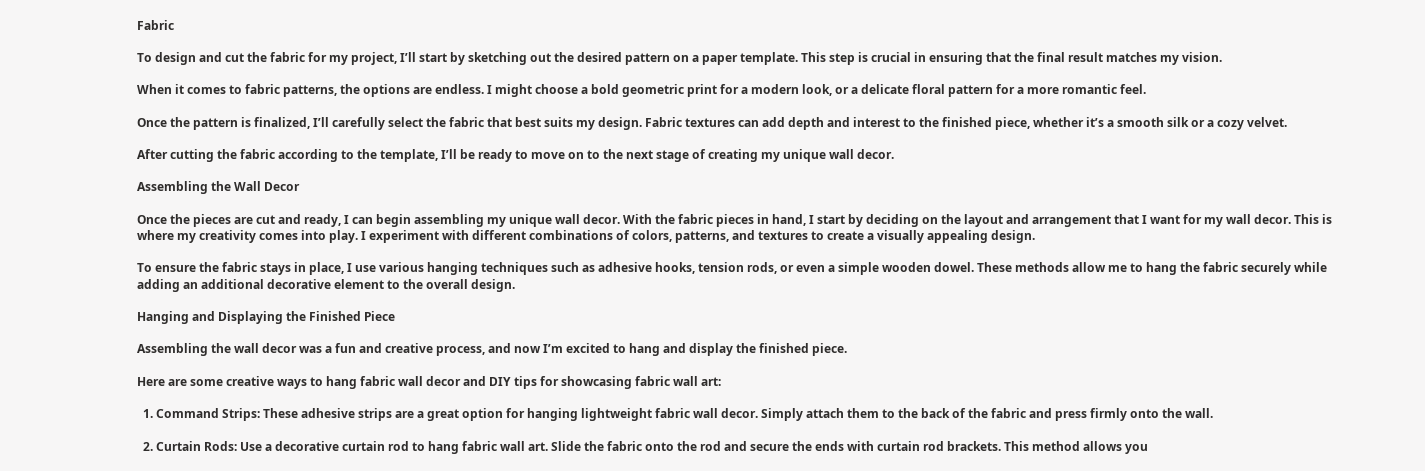Fabric

To design and cut the fabric for my project, I’ll start by sketching out the desired pattern on a paper template. This step is crucial in ensuring that the final result matches my vision.

When it comes to fabric patterns, the options are endless. I might choose a bold geometric print for a modern look, or a delicate floral pattern for a more romantic feel.

Once the pattern is finalized, I’ll carefully select the fabric that best suits my design. Fabric textures can add depth and interest to the finished piece, whether it’s a smooth silk or a cozy velvet.

After cutting the fabric according to the template, I’ll be ready to move on to the next stage of creating my unique wall decor.

Assembling the Wall Decor

Once the pieces are cut and ready, I can begin assembling my unique wall decor. With the fabric pieces in hand, I start by deciding on the layout and arrangement that I want for my wall decor. This is where my creativity comes into play. I experiment with different combinations of colors, patterns, and textures to create a visually appealing design.

To ensure the fabric stays in place, I use various hanging techniques such as adhesive hooks, tension rods, or even a simple wooden dowel. These methods allow me to hang the fabric securely while adding an additional decorative element to the overall design.

Hanging and Displaying the Finished Piece

Assembling the wall decor was a fun and creative process, and now I’m excited to hang and display the finished piece.

Here are some creative ways to hang fabric wall decor and DIY tips for showcasing fabric wall art:

  1. Command Strips: These adhesive strips are a great option for hanging lightweight fabric wall decor. Simply attach them to the back of the fabric and press firmly onto the wall.

  2. Curtain Rods: Use a decorative curtain rod to hang fabric wall art. Slide the fabric onto the rod and secure the ends with curtain rod brackets. This method allows you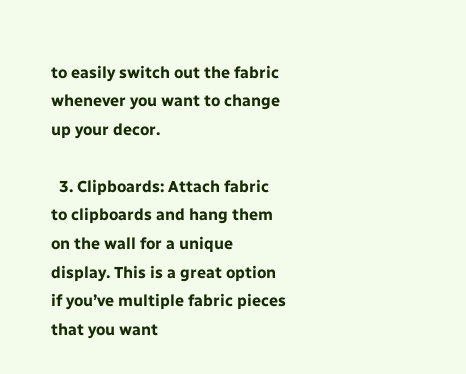to easily switch out the fabric whenever you want to change up your decor.

  3. Clipboards: Attach fabric to clipboards and hang them on the wall for a unique display. This is a great option if you’ve multiple fabric pieces that you want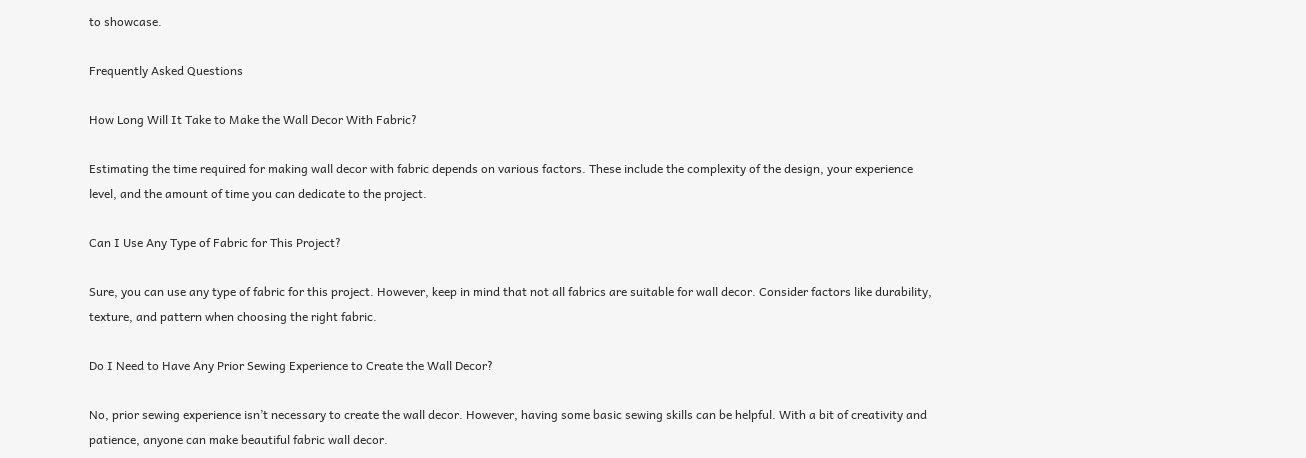to showcase.

Frequently Asked Questions

How Long Will It Take to Make the Wall Decor With Fabric?

Estimating the time required for making wall decor with fabric depends on various factors. These include the complexity of the design, your experience level, and the amount of time you can dedicate to the project.

Can I Use Any Type of Fabric for This Project?

Sure, you can use any type of fabric for this project. However, keep in mind that not all fabrics are suitable for wall decor. Consider factors like durability, texture, and pattern when choosing the right fabric.

Do I Need to Have Any Prior Sewing Experience to Create the Wall Decor?

No, prior sewing experience isn’t necessary to create the wall decor. However, having some basic sewing skills can be helpful. With a bit of creativity and patience, anyone can make beautiful fabric wall decor.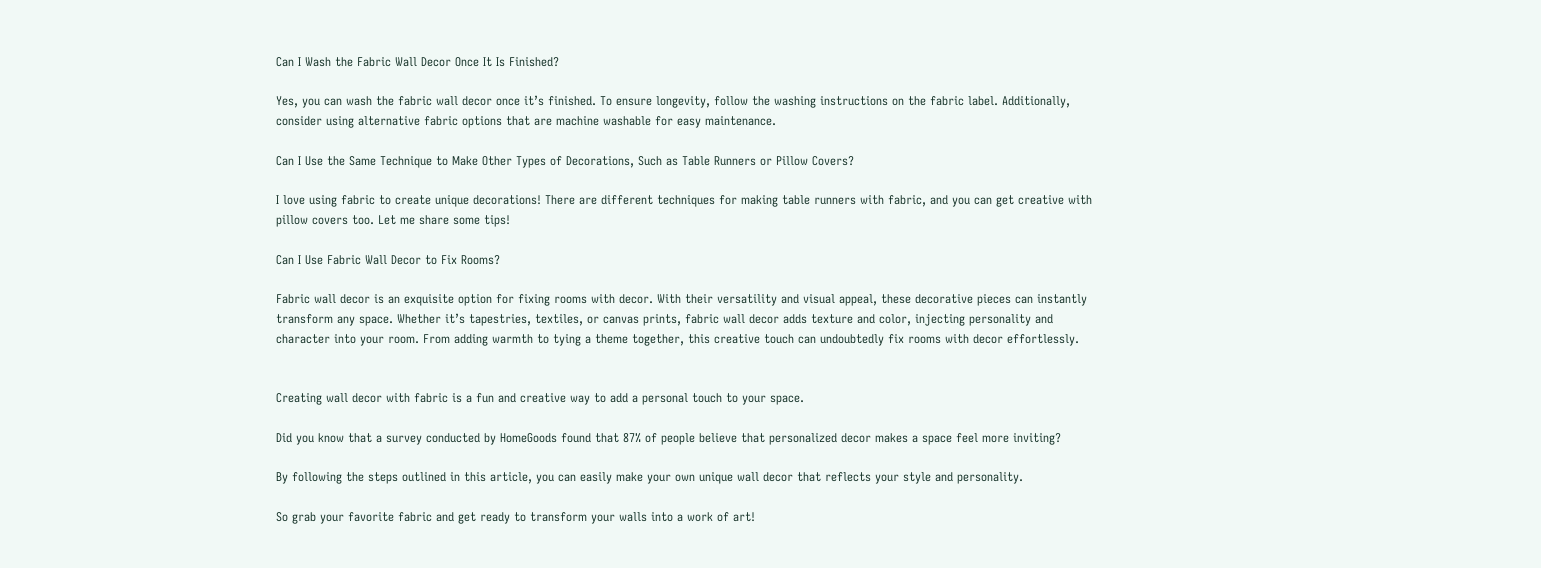Can I Wash the Fabric Wall Decor Once It Is Finished?

Yes, you can wash the fabric wall decor once it’s finished. To ensure longevity, follow the washing instructions on the fabric label. Additionally, consider using alternative fabric options that are machine washable for easy maintenance.

Can I Use the Same Technique to Make Other Types of Decorations, Such as Table Runners or Pillow Covers?

I love using fabric to create unique decorations! There are different techniques for making table runners with fabric, and you can get creative with pillow covers too. Let me share some tips!

Can I Use Fabric Wall Decor to Fix Rooms?

Fabric wall decor is an exquisite option for fixing rooms with decor. With their versatility and visual appeal, these decorative pieces can instantly transform any space. Whether it’s tapestries, textiles, or canvas prints, fabric wall decor adds texture and color, injecting personality and character into your room. From adding warmth to tying a theme together, this creative touch can undoubtedly fix rooms with decor effortlessly.


Creating wall decor with fabric is a fun and creative way to add a personal touch to your space.

Did you know that a survey conducted by HomeGoods found that 87% of people believe that personalized decor makes a space feel more inviting?

By following the steps outlined in this article, you can easily make your own unique wall decor that reflects your style and personality.

So grab your favorite fabric and get ready to transform your walls into a work of art!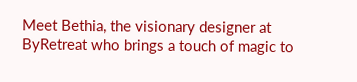Meet Bethia, the visionary designer at ByRetreat who brings a touch of magic to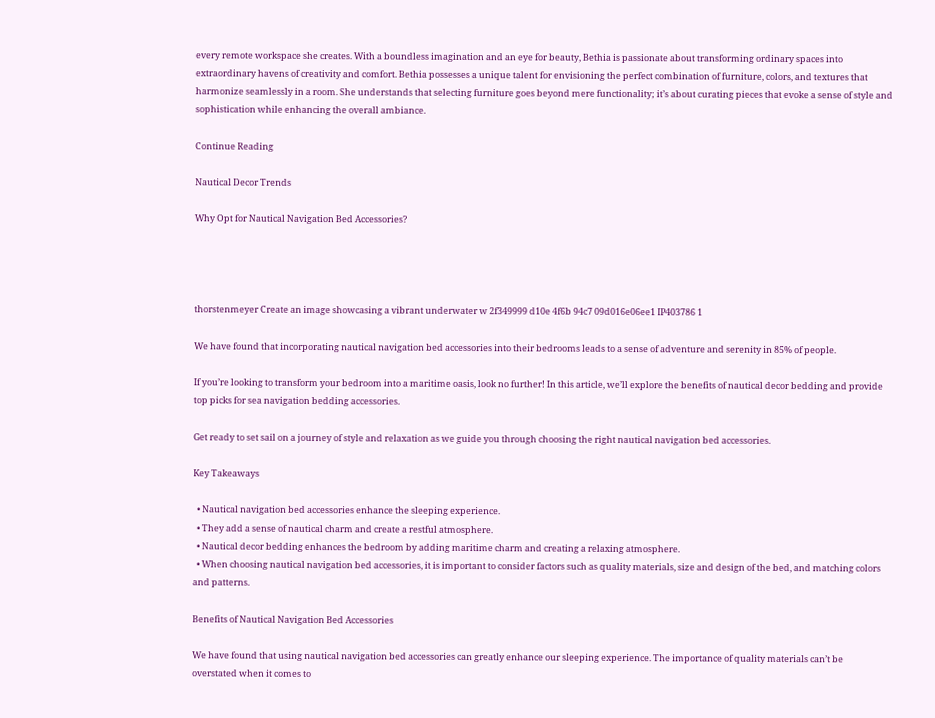every remote workspace she creates. With a boundless imagination and an eye for beauty, Bethia is passionate about transforming ordinary spaces into extraordinary havens of creativity and comfort. Bethia possesses a unique talent for envisioning the perfect combination of furniture, colors, and textures that harmonize seamlessly in a room. She understands that selecting furniture goes beyond mere functionality; it’s about curating pieces that evoke a sense of style and sophistication while enhancing the overall ambiance.

Continue Reading

Nautical Decor Trends

Why Opt for Nautical Navigation Bed Accessories?




thorstenmeyer Create an image showcasing a vibrant underwater w 2f349999 d10e 4f6b 94c7 09d016e06ee1 IP403786 1

We have found that incorporating nautical navigation bed accessories into their bedrooms leads to a sense of adventure and serenity in 85% of people.

If you’re looking to transform your bedroom into a maritime oasis, look no further! In this article, we’ll explore the benefits of nautical decor bedding and provide top picks for sea navigation bedding accessories.

Get ready to set sail on a journey of style and relaxation as we guide you through choosing the right nautical navigation bed accessories.

Key Takeaways

  • Nautical navigation bed accessories enhance the sleeping experience.
  • They add a sense of nautical charm and create a restful atmosphere.
  • Nautical decor bedding enhances the bedroom by adding maritime charm and creating a relaxing atmosphere.
  • When choosing nautical navigation bed accessories, it is important to consider factors such as quality materials, size and design of the bed, and matching colors and patterns.

Benefits of Nautical Navigation Bed Accessories

We have found that using nautical navigation bed accessories can greatly enhance our sleeping experience. The importance of quality materials can’t be overstated when it comes to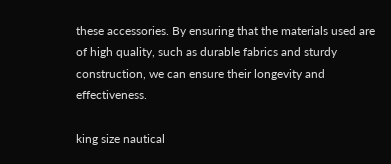these accessories. By ensuring that the materials used are of high quality, such as durable fabrics and sturdy construction, we can ensure their longevity and effectiveness.

king size nautical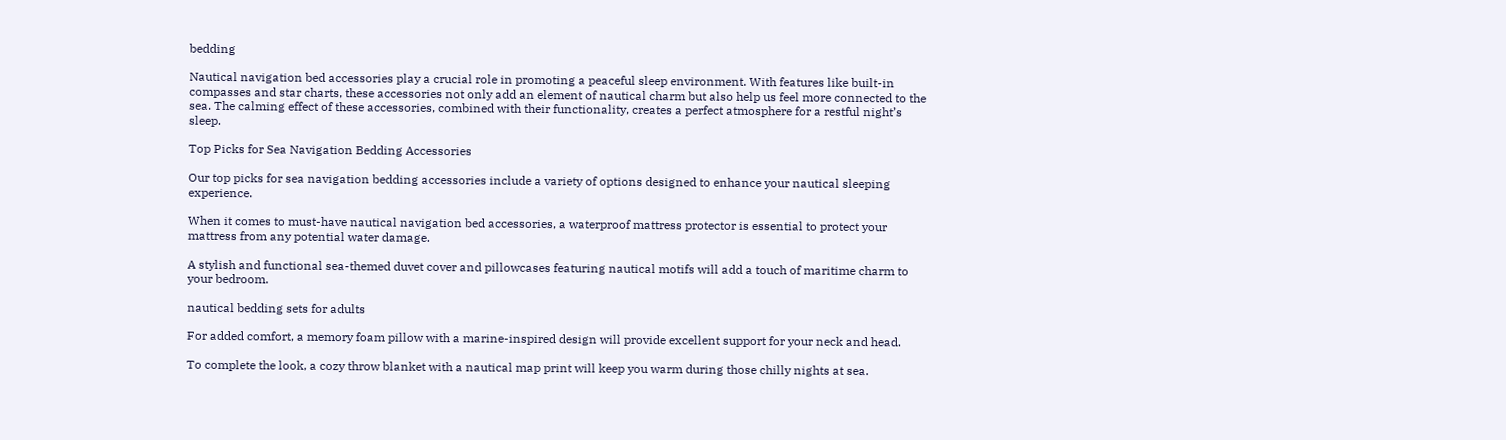bedding

Nautical navigation bed accessories play a crucial role in promoting a peaceful sleep environment. With features like built-in compasses and star charts, these accessories not only add an element of nautical charm but also help us feel more connected to the sea. The calming effect of these accessories, combined with their functionality, creates a perfect atmosphere for a restful night’s sleep.

Top Picks for Sea Navigation Bedding Accessories

Our top picks for sea navigation bedding accessories include a variety of options designed to enhance your nautical sleeping experience.

When it comes to must-have nautical navigation bed accessories, a waterproof mattress protector is essential to protect your mattress from any potential water damage.

A stylish and functional sea-themed duvet cover and pillowcases featuring nautical motifs will add a touch of maritime charm to your bedroom.

nautical bedding sets for adults

For added comfort, a memory foam pillow with a marine-inspired design will provide excellent support for your neck and head.

To complete the look, a cozy throw blanket with a nautical map print will keep you warm during those chilly nights at sea.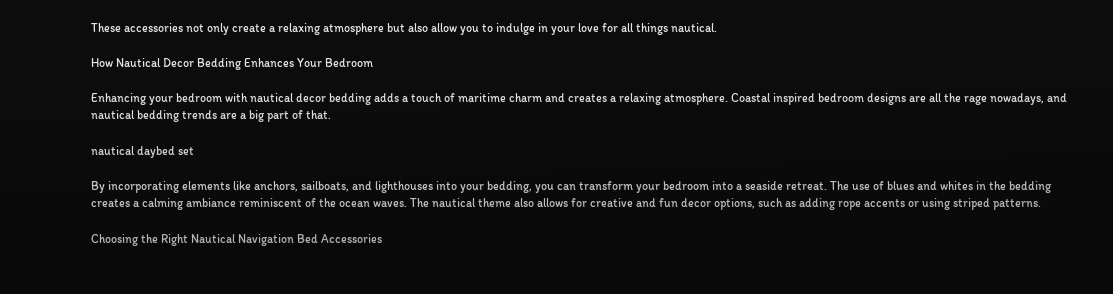These accessories not only create a relaxing atmosphere but also allow you to indulge in your love for all things nautical.

How Nautical Decor Bedding Enhances Your Bedroom

Enhancing your bedroom with nautical decor bedding adds a touch of maritime charm and creates a relaxing atmosphere. Coastal inspired bedroom designs are all the rage nowadays, and nautical bedding trends are a big part of that.

nautical daybed set

By incorporating elements like anchors, sailboats, and lighthouses into your bedding, you can transform your bedroom into a seaside retreat. The use of blues and whites in the bedding creates a calming ambiance reminiscent of the ocean waves. The nautical theme also allows for creative and fun decor options, such as adding rope accents or using striped patterns.

Choosing the Right Nautical Navigation Bed Accessories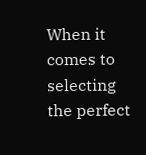When it comes to selecting the perfect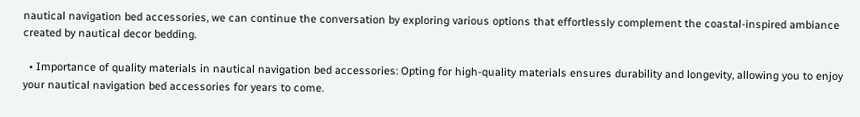nautical navigation bed accessories, we can continue the conversation by exploring various options that effortlessly complement the coastal-inspired ambiance created by nautical decor bedding.

  • Importance of quality materials in nautical navigation bed accessories: Opting for high-quality materials ensures durability and longevity, allowing you to enjoy your nautical navigation bed accessories for years to come.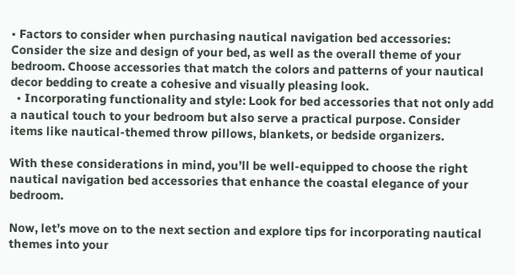• Factors to consider when purchasing nautical navigation bed accessories: Consider the size and design of your bed, as well as the overall theme of your bedroom. Choose accessories that match the colors and patterns of your nautical decor bedding to create a cohesive and visually pleasing look.
  • Incorporating functionality and style: Look for bed accessories that not only add a nautical touch to your bedroom but also serve a practical purpose. Consider items like nautical-themed throw pillows, blankets, or bedside organizers.

With these considerations in mind, you’ll be well-equipped to choose the right nautical navigation bed accessories that enhance the coastal elegance of your bedroom.

Now, let’s move on to the next section and explore tips for incorporating nautical themes into your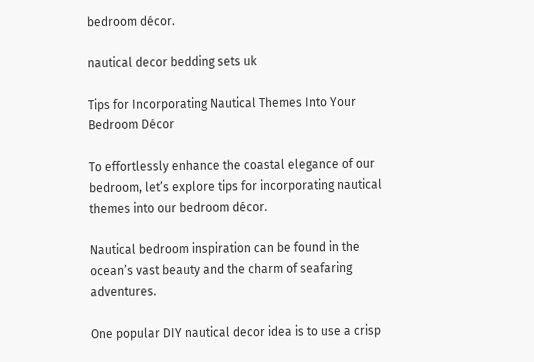bedroom décor.

nautical decor bedding sets uk

Tips for Incorporating Nautical Themes Into Your Bedroom Décor

To effortlessly enhance the coastal elegance of our bedroom, let’s explore tips for incorporating nautical themes into our bedroom décor.

Nautical bedroom inspiration can be found in the ocean’s vast beauty and the charm of seafaring adventures.

One popular DIY nautical decor idea is to use a crisp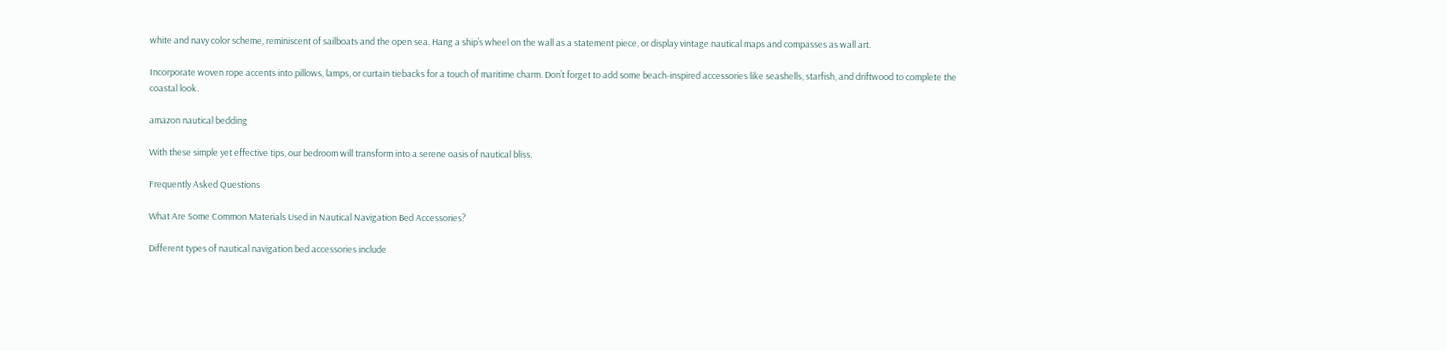white and navy color scheme, reminiscent of sailboats and the open sea. Hang a ship’s wheel on the wall as a statement piece, or display vintage nautical maps and compasses as wall art.

Incorporate woven rope accents into pillows, lamps, or curtain tiebacks for a touch of maritime charm. Don’t forget to add some beach-inspired accessories like seashells, starfish, and driftwood to complete the coastal look.

amazon nautical bedding

With these simple yet effective tips, our bedroom will transform into a serene oasis of nautical bliss.

Frequently Asked Questions

What Are Some Common Materials Used in Nautical Navigation Bed Accessories?

Different types of nautical navigation bed accessories include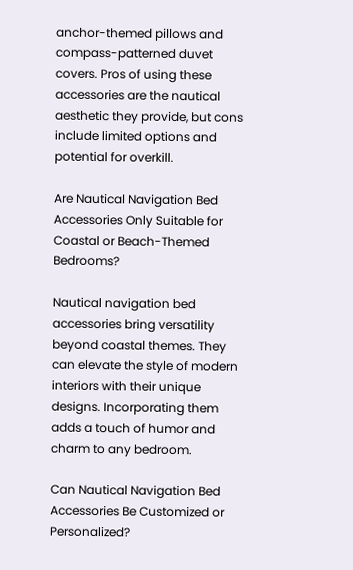anchor-themed pillows and compass-patterned duvet covers. Pros of using these accessories are the nautical aesthetic they provide, but cons include limited options and potential for overkill.

Are Nautical Navigation Bed Accessories Only Suitable for Coastal or Beach-Themed Bedrooms?

Nautical navigation bed accessories bring versatility beyond coastal themes. They can elevate the style of modern interiors with their unique designs. Incorporating them adds a touch of humor and charm to any bedroom.

Can Nautical Navigation Bed Accessories Be Customized or Personalized?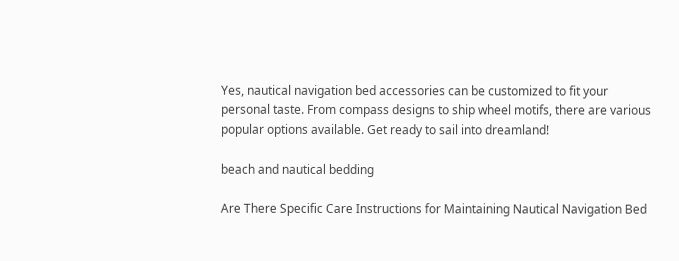Yes, nautical navigation bed accessories can be customized to fit your personal taste. From compass designs to ship wheel motifs, there are various popular options available. Get ready to sail into dreamland!

beach and nautical bedding

Are There Specific Care Instructions for Maintaining Nautical Navigation Bed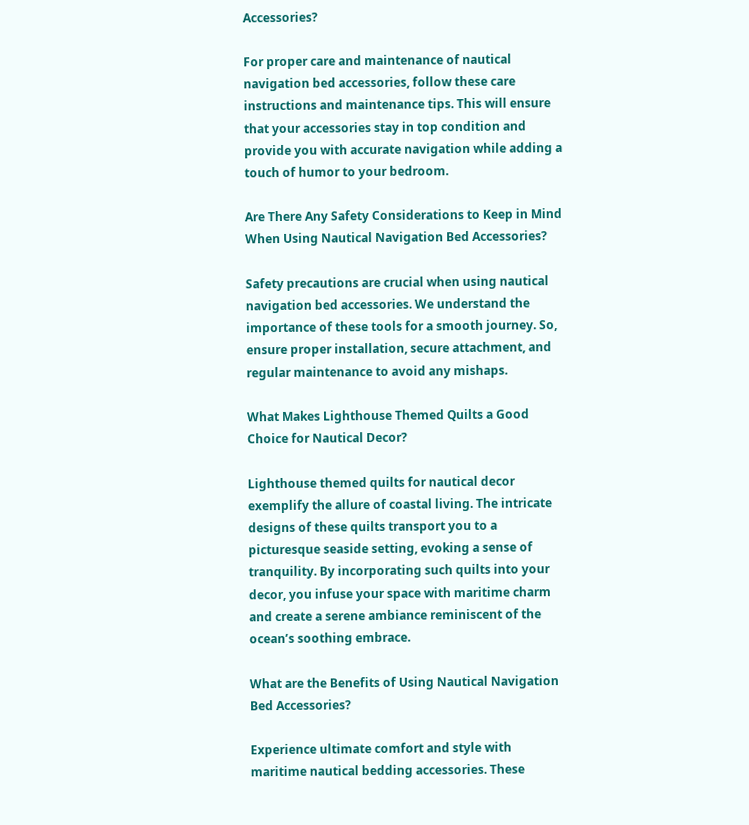Accessories?

For proper care and maintenance of nautical navigation bed accessories, follow these care instructions and maintenance tips. This will ensure that your accessories stay in top condition and provide you with accurate navigation while adding a touch of humor to your bedroom.

Are There Any Safety Considerations to Keep in Mind When Using Nautical Navigation Bed Accessories?

Safety precautions are crucial when using nautical navigation bed accessories. We understand the importance of these tools for a smooth journey. So, ensure proper installation, secure attachment, and regular maintenance to avoid any mishaps.

What Makes Lighthouse Themed Quilts a Good Choice for Nautical Decor?

Lighthouse themed quilts for nautical decor exemplify the allure of coastal living. The intricate designs of these quilts transport you to a picturesque seaside setting, evoking a sense of tranquility. By incorporating such quilts into your decor, you infuse your space with maritime charm and create a serene ambiance reminiscent of the ocean’s soothing embrace.

What are the Benefits of Using Nautical Navigation Bed Accessories?

Experience ultimate comfort and style with maritime nautical bedding accessories. These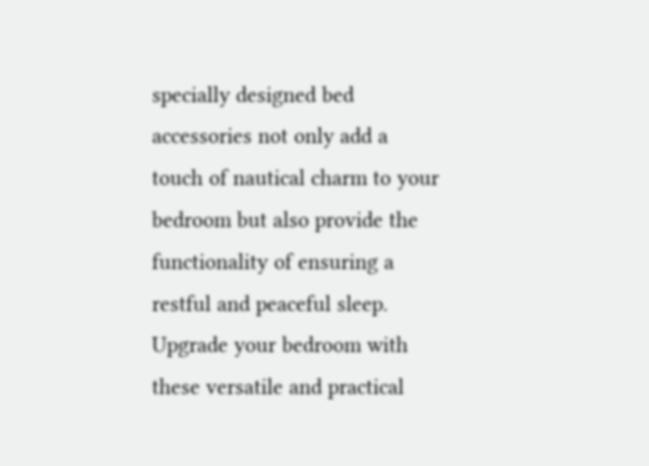specially designed bed accessories not only add a touch of nautical charm to your bedroom but also provide the functionality of ensuring a restful and peaceful sleep. Upgrade your bedroom with these versatile and practical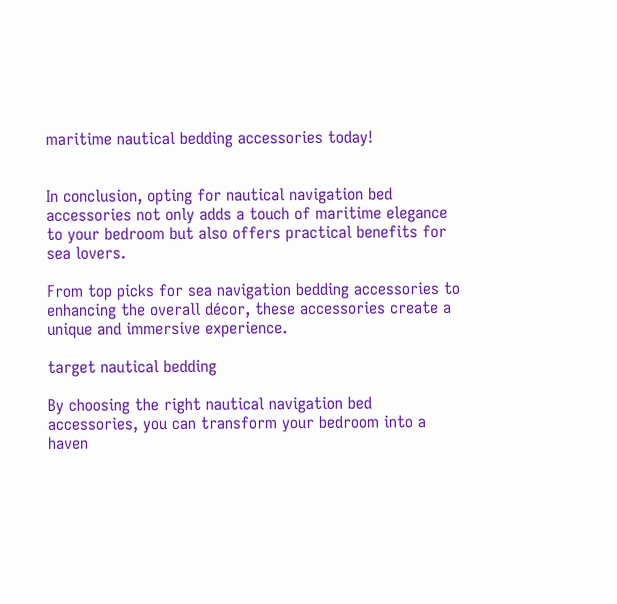maritime nautical bedding accessories today!


In conclusion, opting for nautical navigation bed accessories not only adds a touch of maritime elegance to your bedroom but also offers practical benefits for sea lovers.

From top picks for sea navigation bedding accessories to enhancing the overall décor, these accessories create a unique and immersive experience.

target nautical bedding

By choosing the right nautical navigation bed accessories, you can transform your bedroom into a haven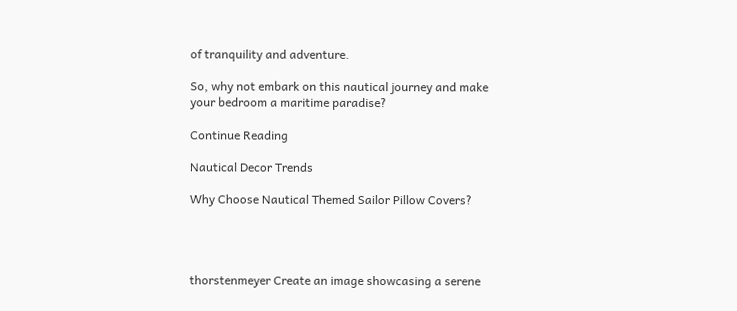of tranquility and adventure.

So, why not embark on this nautical journey and make your bedroom a maritime paradise?

Continue Reading

Nautical Decor Trends

Why Choose Nautical Themed Sailor Pillow Covers?




thorstenmeyer Create an image showcasing a serene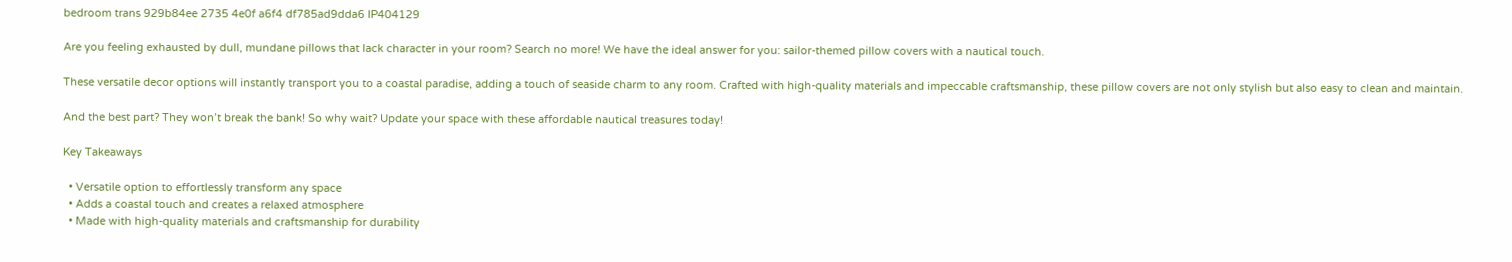bedroom trans 929b84ee 2735 4e0f a6f4 df785ad9dda6 IP404129

Are you feeling exhausted by dull, mundane pillows that lack character in your room? Search no more! We have the ideal answer for you: sailor-themed pillow covers with a nautical touch.

These versatile decor options will instantly transport you to a coastal paradise, adding a touch of seaside charm to any room. Crafted with high-quality materials and impeccable craftsmanship, these pillow covers are not only stylish but also easy to clean and maintain.

And the best part? They won’t break the bank! So why wait? Update your space with these affordable nautical treasures today!

Key Takeaways

  • Versatile option to effortlessly transform any space
  • Adds a coastal touch and creates a relaxed atmosphere
  • Made with high-quality materials and craftsmanship for durability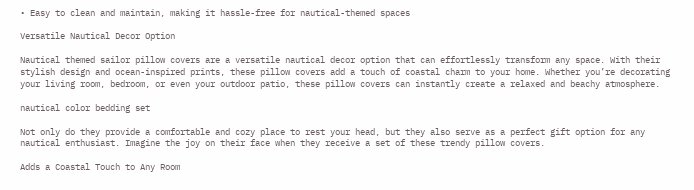• Easy to clean and maintain, making it hassle-free for nautical-themed spaces

Versatile Nautical Decor Option

Nautical themed sailor pillow covers are a versatile nautical decor option that can effortlessly transform any space. With their stylish design and ocean-inspired prints, these pillow covers add a touch of coastal charm to your home. Whether you’re decorating your living room, bedroom, or even your outdoor patio, these pillow covers can instantly create a relaxed and beachy atmosphere.

nautical color bedding set

Not only do they provide a comfortable and cozy place to rest your head, but they also serve as a perfect gift option for any nautical enthusiast. Imagine the joy on their face when they receive a set of these trendy pillow covers.

Adds a Coastal Touch to Any Room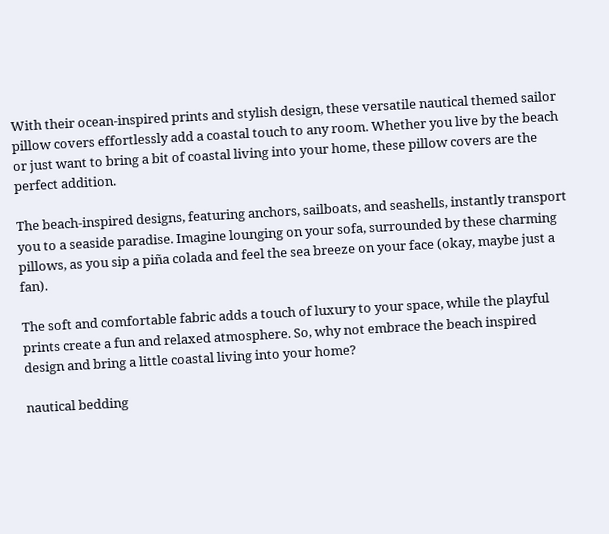With their ocean-inspired prints and stylish design, these versatile nautical themed sailor pillow covers effortlessly add a coastal touch to any room. Whether you live by the beach or just want to bring a bit of coastal living into your home, these pillow covers are the perfect addition.

The beach-inspired designs, featuring anchors, sailboats, and seashells, instantly transport you to a seaside paradise. Imagine lounging on your sofa, surrounded by these charming pillows, as you sip a piña colada and feel the sea breeze on your face (okay, maybe just a fan).

The soft and comfortable fabric adds a touch of luxury to your space, while the playful prints create a fun and relaxed atmosphere. So, why not embrace the beach inspired design and bring a little coastal living into your home?

nautical bedding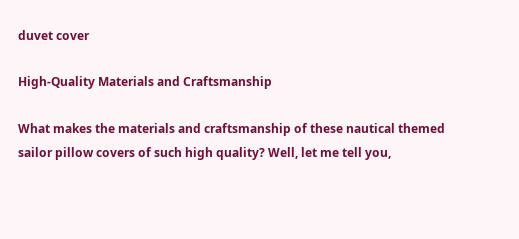duvet cover

High-Quality Materials and Craftsmanship

What makes the materials and craftsmanship of these nautical themed sailor pillow covers of such high quality? Well, let me tell you,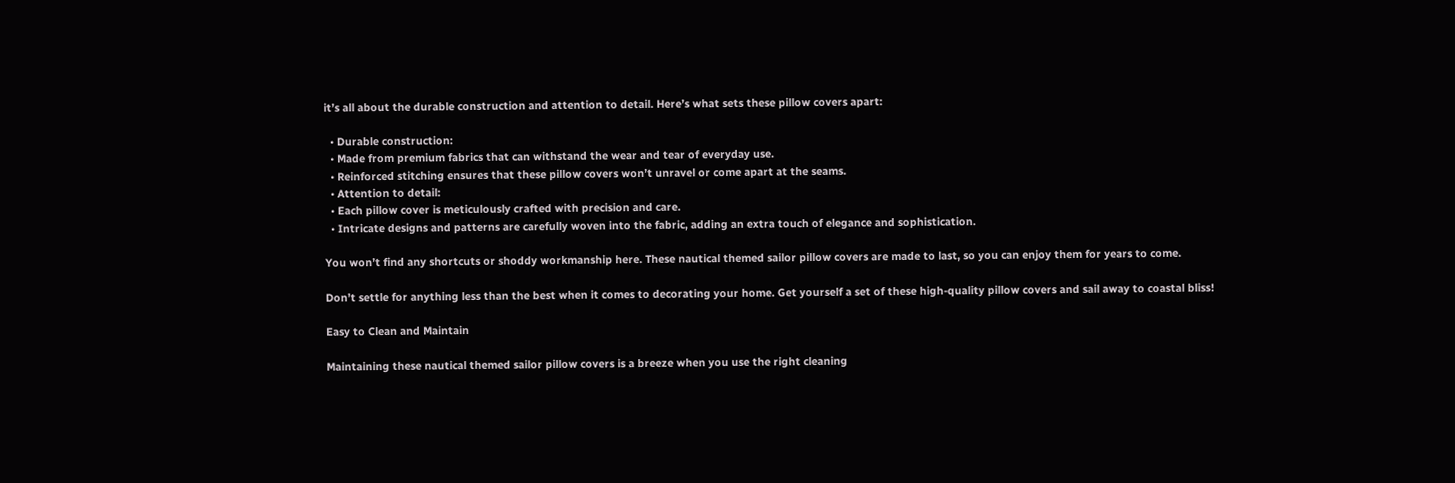it’s all about the durable construction and attention to detail. Here’s what sets these pillow covers apart:

  • Durable construction:
  • Made from premium fabrics that can withstand the wear and tear of everyday use.
  • Reinforced stitching ensures that these pillow covers won’t unravel or come apart at the seams.
  • Attention to detail:
  • Each pillow cover is meticulously crafted with precision and care.
  • Intricate designs and patterns are carefully woven into the fabric, adding an extra touch of elegance and sophistication.

You won’t find any shortcuts or shoddy workmanship here. These nautical themed sailor pillow covers are made to last, so you can enjoy them for years to come.

Don’t settle for anything less than the best when it comes to decorating your home. Get yourself a set of these high-quality pillow covers and sail away to coastal bliss!

Easy to Clean and Maintain

Maintaining these nautical themed sailor pillow covers is a breeze when you use the right cleaning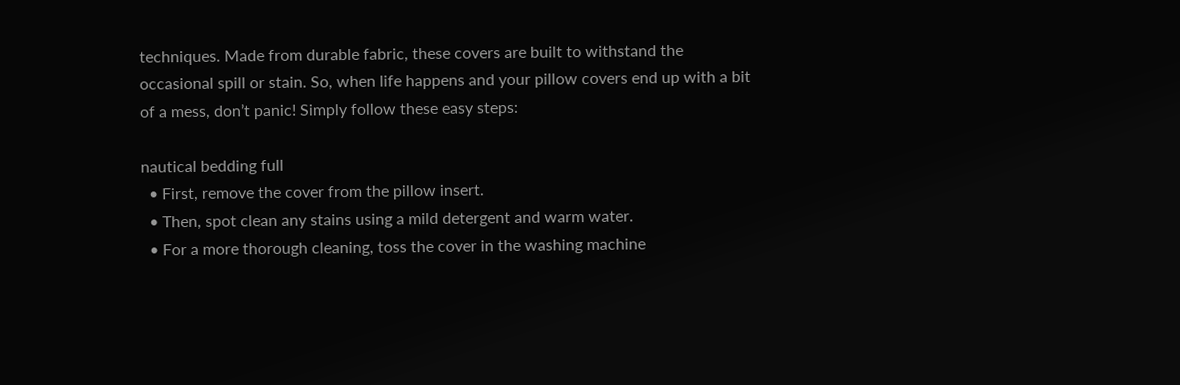techniques. Made from durable fabric, these covers are built to withstand the occasional spill or stain. So, when life happens and your pillow covers end up with a bit of a mess, don’t panic! Simply follow these easy steps:

nautical bedding full
  • First, remove the cover from the pillow insert.
  • Then, spot clean any stains using a mild detergent and warm water.
  • For a more thorough cleaning, toss the cover in the washing machine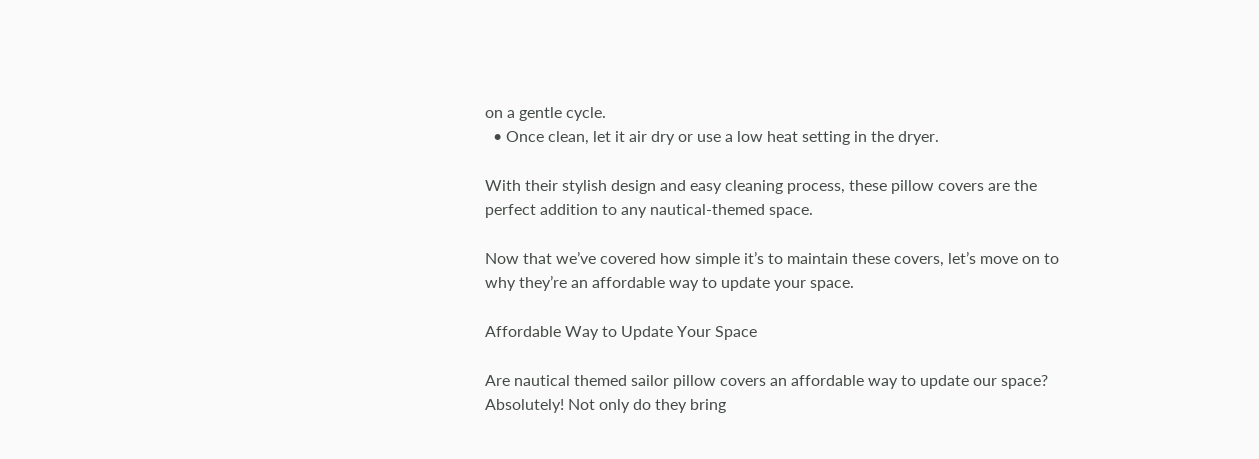on a gentle cycle.
  • Once clean, let it air dry or use a low heat setting in the dryer.

With their stylish design and easy cleaning process, these pillow covers are the perfect addition to any nautical-themed space.

Now that we’ve covered how simple it’s to maintain these covers, let’s move on to why they’re an affordable way to update your space.

Affordable Way to Update Your Space

Are nautical themed sailor pillow covers an affordable way to update our space? Absolutely! Not only do they bring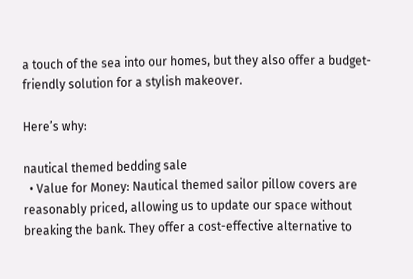a touch of the sea into our homes, but they also offer a budget-friendly solution for a stylish makeover.

Here’s why:

nautical themed bedding sale
  • Value for Money: Nautical themed sailor pillow covers are reasonably priced, allowing us to update our space without breaking the bank. They offer a cost-effective alternative to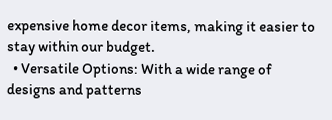expensive home decor items, making it easier to stay within our budget.
  • Versatile Options: With a wide range of designs and patterns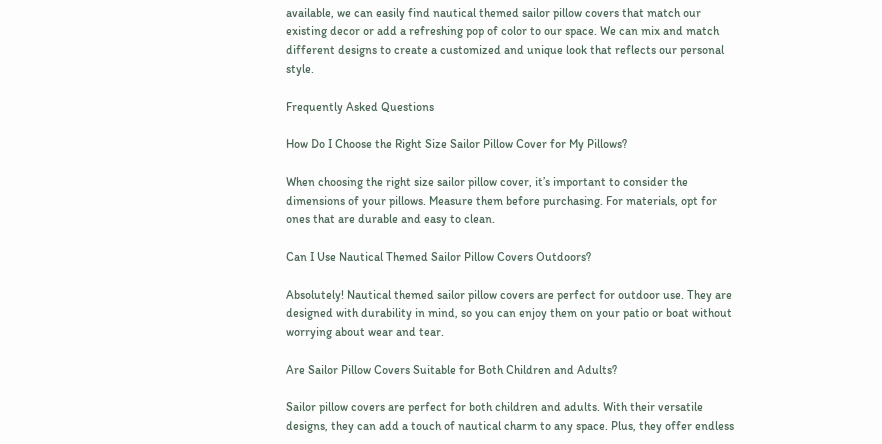available, we can easily find nautical themed sailor pillow covers that match our existing decor or add a refreshing pop of color to our space. We can mix and match different designs to create a customized and unique look that reflects our personal style.

Frequently Asked Questions

How Do I Choose the Right Size Sailor Pillow Cover for My Pillows?

When choosing the right size sailor pillow cover, it’s important to consider the dimensions of your pillows. Measure them before purchasing. For materials, opt for ones that are durable and easy to clean.

Can I Use Nautical Themed Sailor Pillow Covers Outdoors?

Absolutely! Nautical themed sailor pillow covers are perfect for outdoor use. They are designed with durability in mind, so you can enjoy them on your patio or boat without worrying about wear and tear.

Are Sailor Pillow Covers Suitable for Both Children and Adults?

Sailor pillow covers are perfect for both children and adults. With their versatile designs, they can add a touch of nautical charm to any space. Plus, they offer endless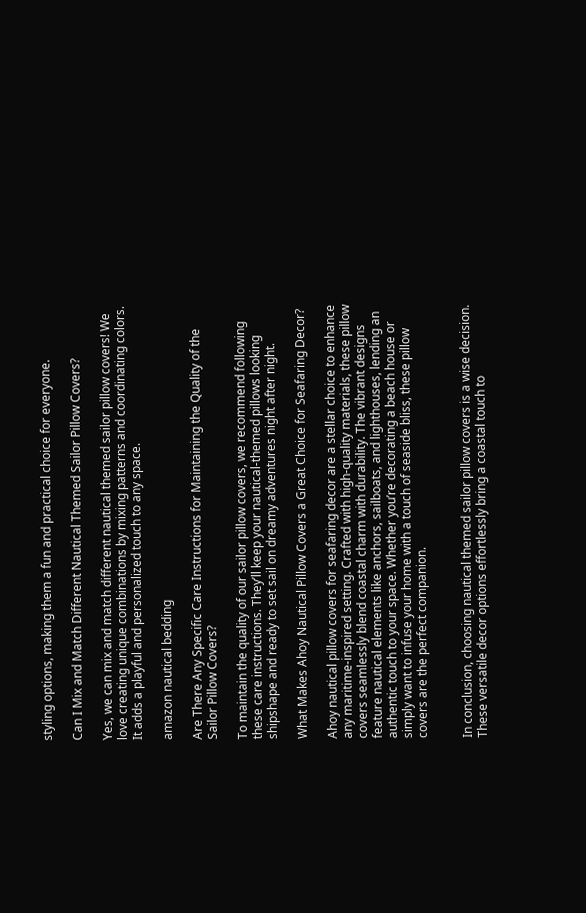styling options, making them a fun and practical choice for everyone.

Can I Mix and Match Different Nautical Themed Sailor Pillow Covers?

Yes, we can mix and match different nautical themed sailor pillow covers! We love creating unique combinations by mixing patterns and coordinating colors. It adds a playful and personalized touch to any space.

amazon nautical bedding

Are There Any Specific Care Instructions for Maintaining the Quality of the Sailor Pillow Covers?

To maintain the quality of our sailor pillow covers, we recommend following these care instructions. They’ll keep your nautical-themed pillows looking shipshape and ready to set sail on dreamy adventures night after night.

What Makes Ahoy Nautical Pillow Covers a Great Choice for Seafaring Decor?

Ahoy nautical pillow covers for seafaring decor are a stellar choice to enhance any maritime-inspired setting. Crafted with high-quality materials, these pillow covers seamlessly blend coastal charm with durability. The vibrant designs feature nautical elements like anchors, sailboats, and lighthouses, lending an authentic touch to your space. Whether you’re decorating a beach house or simply want to infuse your home with a touch of seaside bliss, these pillow covers are the perfect companion.


In conclusion, choosing nautical themed sailor pillow covers is a wise decision. These versatile decor options effortlessly bring a coastal touch to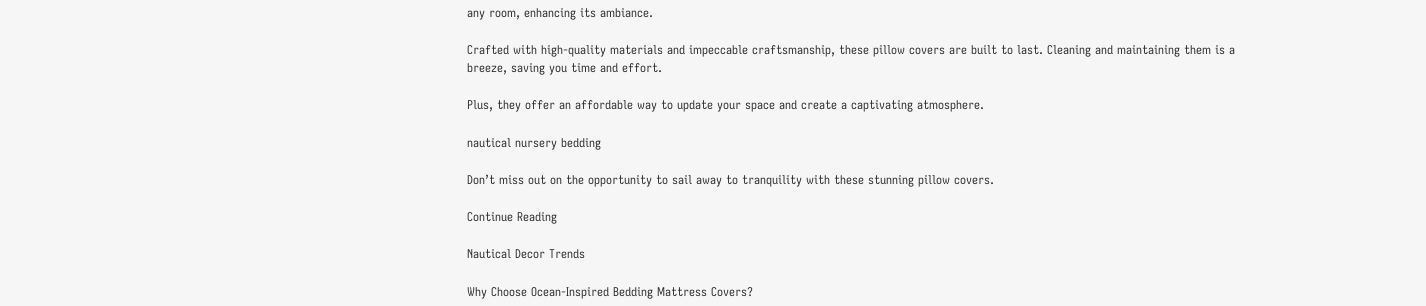any room, enhancing its ambiance.

Crafted with high-quality materials and impeccable craftsmanship, these pillow covers are built to last. Cleaning and maintaining them is a breeze, saving you time and effort.

Plus, they offer an affordable way to update your space and create a captivating atmosphere.

nautical nursery bedding

Don’t miss out on the opportunity to sail away to tranquility with these stunning pillow covers.

Continue Reading

Nautical Decor Trends

Why Choose Ocean-Inspired Bedding Mattress Covers?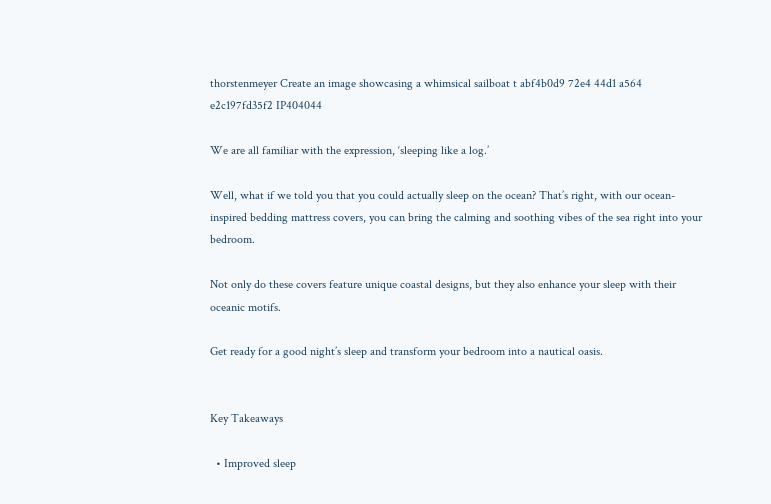thorstenmeyer Create an image showcasing a whimsical sailboat t abf4b0d9 72e4 44d1 a564 e2c197fd35f2 IP404044

We are all familiar with the expression, ‘sleeping like a log.’

Well, what if we told you that you could actually sleep on the ocean? That’s right, with our ocean-inspired bedding mattress covers, you can bring the calming and soothing vibes of the sea right into your bedroom.

Not only do these covers feature unique coastal designs, but they also enhance your sleep with their oceanic motifs.

Get ready for a good night’s sleep and transform your bedroom into a nautical oasis.


Key Takeaways

  • Improved sleep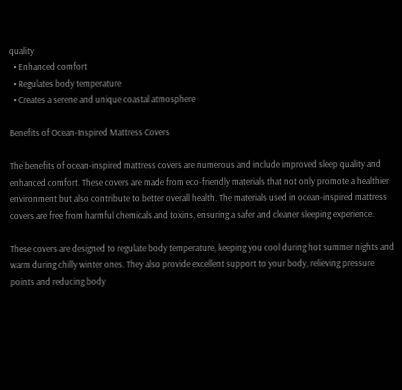quality
  • Enhanced comfort
  • Regulates body temperature
  • Creates a serene and unique coastal atmosphere

Benefits of Ocean-Inspired Mattress Covers

The benefits of ocean-inspired mattress covers are numerous and include improved sleep quality and enhanced comfort. These covers are made from eco-friendly materials that not only promote a healthier environment but also contribute to better overall health. The materials used in ocean-inspired mattress covers are free from harmful chemicals and toxins, ensuring a safer and cleaner sleeping experience.

These covers are designed to regulate body temperature, keeping you cool during hot summer nights and warm during chilly winter ones. They also provide excellent support to your body, relieving pressure points and reducing body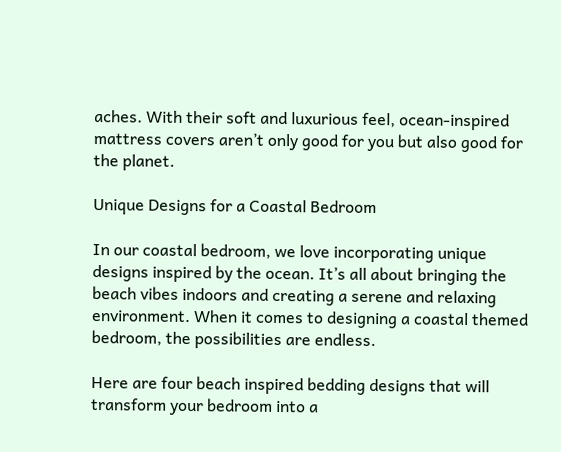aches. With their soft and luxurious feel, ocean-inspired mattress covers aren’t only good for you but also good for the planet.

Unique Designs for a Coastal Bedroom

In our coastal bedroom, we love incorporating unique designs inspired by the ocean. It’s all about bringing the beach vibes indoors and creating a serene and relaxing environment. When it comes to designing a coastal themed bedroom, the possibilities are endless.

Here are four beach inspired bedding designs that will transform your bedroom into a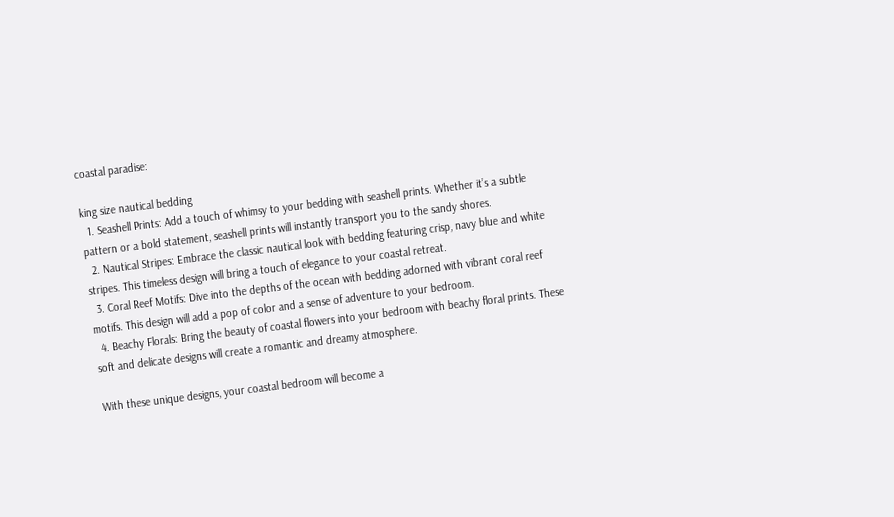coastal paradise:

king size nautical bedding
  1. Seashell Prints: Add a touch of whimsy to your bedding with seashell prints. Whether it’s a subtle pattern or a bold statement, seashell prints will instantly transport you to the sandy shores.
  2. Nautical Stripes: Embrace the classic nautical look with bedding featuring crisp, navy blue and white stripes. This timeless design will bring a touch of elegance to your coastal retreat.
  3. Coral Reef Motifs: Dive into the depths of the ocean with bedding adorned with vibrant coral reef motifs. This design will add a pop of color and a sense of adventure to your bedroom.
  4. Beachy Florals: Bring the beauty of coastal flowers into your bedroom with beachy floral prints. These soft and delicate designs will create a romantic and dreamy atmosphere.

With these unique designs, your coastal bedroom will become a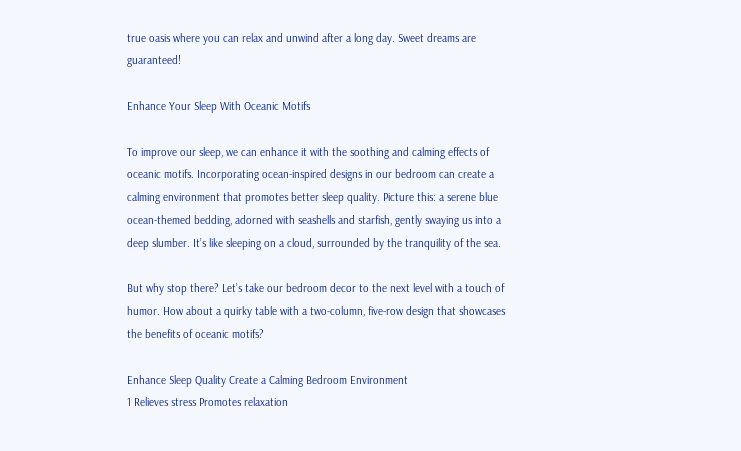true oasis where you can relax and unwind after a long day. Sweet dreams are guaranteed!

Enhance Your Sleep With Oceanic Motifs

To improve our sleep, we can enhance it with the soothing and calming effects of oceanic motifs. Incorporating ocean-inspired designs in our bedroom can create a calming environment that promotes better sleep quality. Picture this: a serene blue ocean-themed bedding, adorned with seashells and starfish, gently swaying us into a deep slumber. It’s like sleeping on a cloud, surrounded by the tranquility of the sea.

But why stop there? Let’s take our bedroom decor to the next level with a touch of humor. How about a quirky table with a two-column, five-row design that showcases the benefits of oceanic motifs?

Enhance Sleep Quality Create a Calming Bedroom Environment
1 Relieves stress Promotes relaxation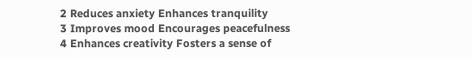2 Reduces anxiety Enhances tranquility
3 Improves mood Encourages peacefulness
4 Enhances creativity Fosters a sense of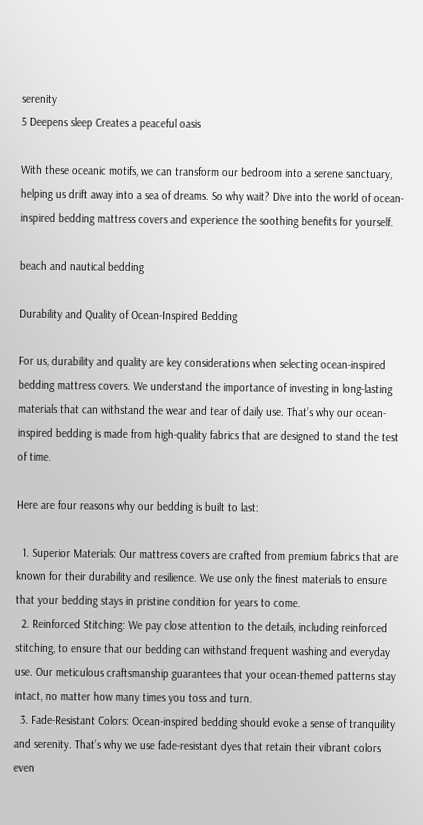serenity
5 Deepens sleep Creates a peaceful oasis

With these oceanic motifs, we can transform our bedroom into a serene sanctuary, helping us drift away into a sea of dreams. So why wait? Dive into the world of ocean-inspired bedding mattress covers and experience the soothing benefits for yourself.

beach and nautical bedding

Durability and Quality of Ocean-Inspired Bedding

For us, durability and quality are key considerations when selecting ocean-inspired bedding mattress covers. We understand the importance of investing in long-lasting materials that can withstand the wear and tear of daily use. That’s why our ocean-inspired bedding is made from high-quality fabrics that are designed to stand the test of time.

Here are four reasons why our bedding is built to last:

  1. Superior Materials: Our mattress covers are crafted from premium fabrics that are known for their durability and resilience. We use only the finest materials to ensure that your bedding stays in pristine condition for years to come.
  2. Reinforced Stitching: We pay close attention to the details, including reinforced stitching, to ensure that our bedding can withstand frequent washing and everyday use. Our meticulous craftsmanship guarantees that your ocean-themed patterns stay intact, no matter how many times you toss and turn.
  3. Fade-Resistant Colors: Ocean-inspired bedding should evoke a sense of tranquility and serenity. That’s why we use fade-resistant dyes that retain their vibrant colors even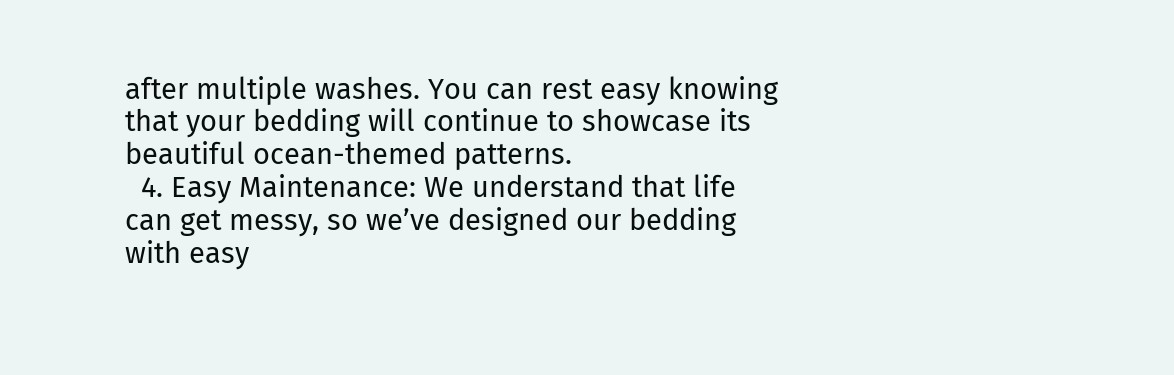after multiple washes. You can rest easy knowing that your bedding will continue to showcase its beautiful ocean-themed patterns.
  4. Easy Maintenance: We understand that life can get messy, so we’ve designed our bedding with easy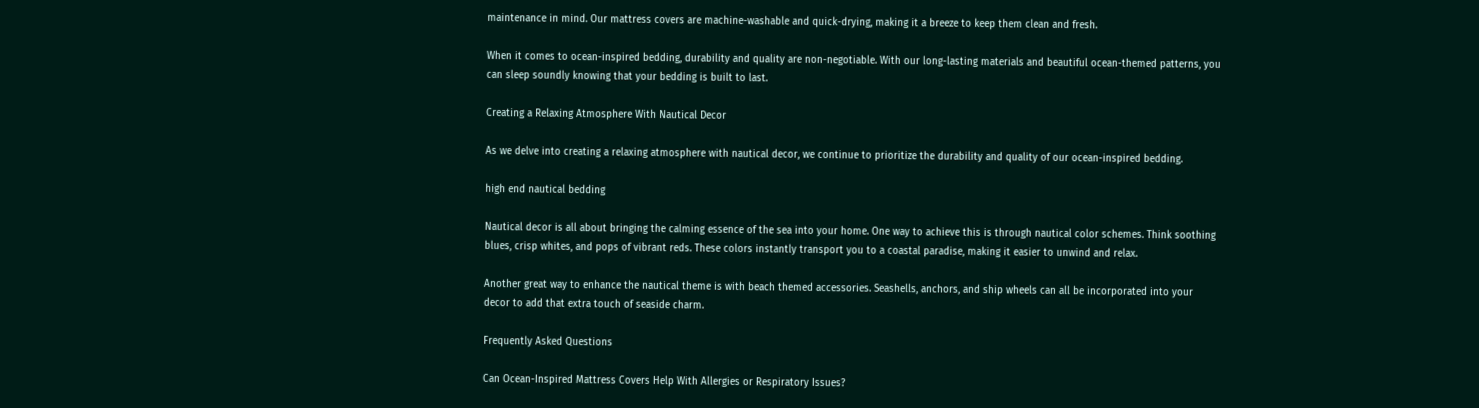maintenance in mind. Our mattress covers are machine-washable and quick-drying, making it a breeze to keep them clean and fresh.

When it comes to ocean-inspired bedding, durability and quality are non-negotiable. With our long-lasting materials and beautiful ocean-themed patterns, you can sleep soundly knowing that your bedding is built to last.

Creating a Relaxing Atmosphere With Nautical Decor

As we delve into creating a relaxing atmosphere with nautical decor, we continue to prioritize the durability and quality of our ocean-inspired bedding.

high end nautical bedding

Nautical decor is all about bringing the calming essence of the sea into your home. One way to achieve this is through nautical color schemes. Think soothing blues, crisp whites, and pops of vibrant reds. These colors instantly transport you to a coastal paradise, making it easier to unwind and relax.

Another great way to enhance the nautical theme is with beach themed accessories. Seashells, anchors, and ship wheels can all be incorporated into your decor to add that extra touch of seaside charm.

Frequently Asked Questions

Can Ocean-Inspired Mattress Covers Help With Allergies or Respiratory Issues?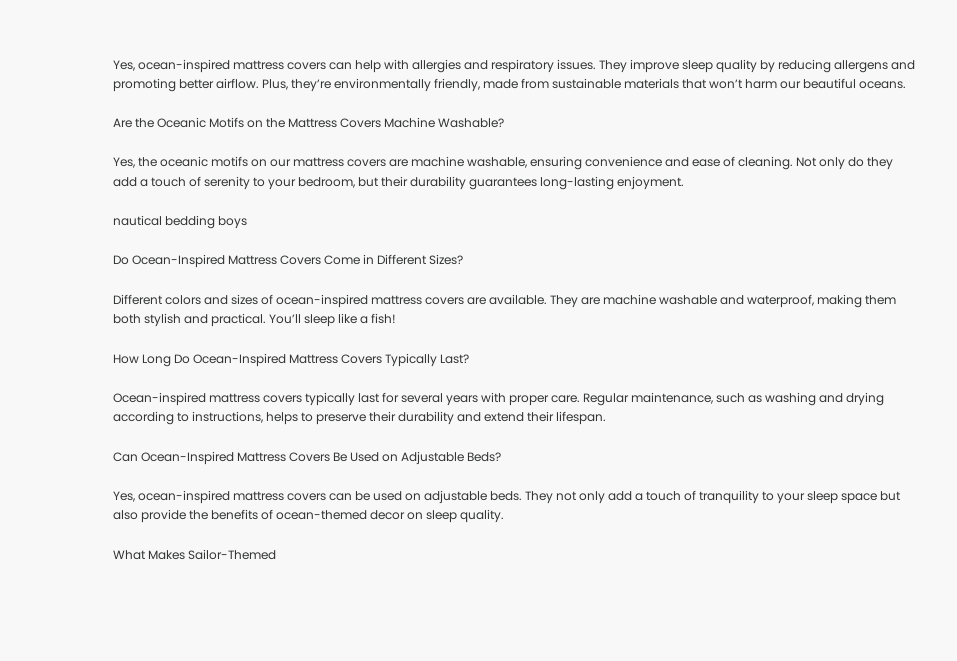Yes, ocean-inspired mattress covers can help with allergies and respiratory issues. They improve sleep quality by reducing allergens and promoting better airflow. Plus, they’re environmentally friendly, made from sustainable materials that won’t harm our beautiful oceans.

Are the Oceanic Motifs on the Mattress Covers Machine Washable?

Yes, the oceanic motifs on our mattress covers are machine washable, ensuring convenience and ease of cleaning. Not only do they add a touch of serenity to your bedroom, but their durability guarantees long-lasting enjoyment.

nautical bedding boys

Do Ocean-Inspired Mattress Covers Come in Different Sizes?

Different colors and sizes of ocean-inspired mattress covers are available. They are machine washable and waterproof, making them both stylish and practical. You’ll sleep like a fish!

How Long Do Ocean-Inspired Mattress Covers Typically Last?

Ocean-inspired mattress covers typically last for several years with proper care. Regular maintenance, such as washing and drying according to instructions, helps to preserve their durability and extend their lifespan.

Can Ocean-Inspired Mattress Covers Be Used on Adjustable Beds?

Yes, ocean-inspired mattress covers can be used on adjustable beds. They not only add a touch of tranquility to your sleep space but also provide the benefits of ocean-themed decor on sleep quality.

What Makes Sailor-Themed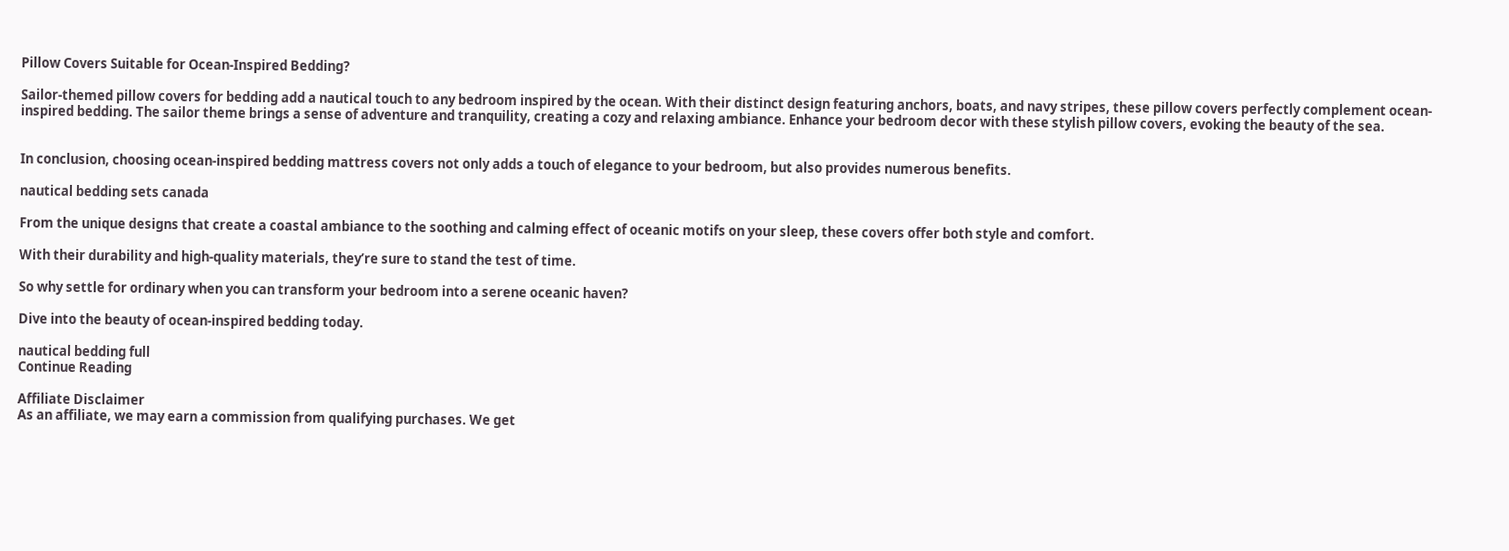Pillow Covers Suitable for Ocean-Inspired Bedding?

Sailor-themed pillow covers for bedding add a nautical touch to any bedroom inspired by the ocean. With their distinct design featuring anchors, boats, and navy stripes, these pillow covers perfectly complement ocean-inspired bedding. The sailor theme brings a sense of adventure and tranquility, creating a cozy and relaxing ambiance. Enhance your bedroom decor with these stylish pillow covers, evoking the beauty of the sea.


In conclusion, choosing ocean-inspired bedding mattress covers not only adds a touch of elegance to your bedroom, but also provides numerous benefits.

nautical bedding sets canada

From the unique designs that create a coastal ambiance to the soothing and calming effect of oceanic motifs on your sleep, these covers offer both style and comfort.

With their durability and high-quality materials, they’re sure to stand the test of time.

So why settle for ordinary when you can transform your bedroom into a serene oceanic haven?

Dive into the beauty of ocean-inspired bedding today.

nautical bedding full
Continue Reading

Affiliate Disclaimer
As an affiliate, we may earn a commission from qualifying purchases. We get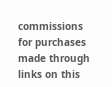commissions for purchases made through links on this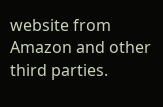website from Amazon and other third parties.